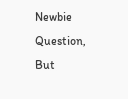Newbie Question, But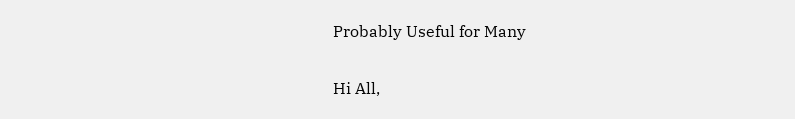Probably Useful for Many

Hi All,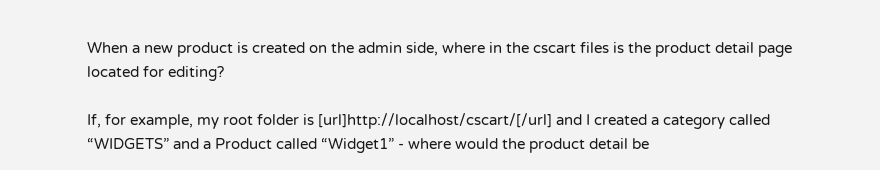When a new product is created on the admin side, where in the cscart files is the product detail page located for editing?

If, for example, my root folder is [url]http://localhost/cscart/[/url] and I created a category called “WIDGETS” and a Product called “Widget1” - where would the product detail be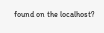found on the localhost?